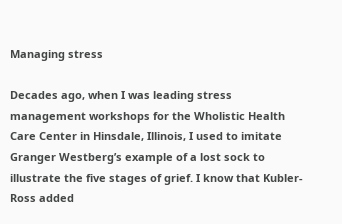Managing stress

Decades ago, when I was leading stress management workshops for the Wholistic Health Care Center in Hinsdale, Illinois, I used to imitate Granger Westberg’s example of a lost sock to illustrate the five stages of grief. I know that Kubler-Ross added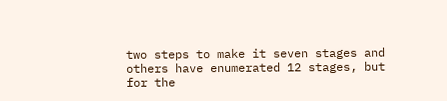two steps to make it seven stages and others have enumerated 12 stages, but for the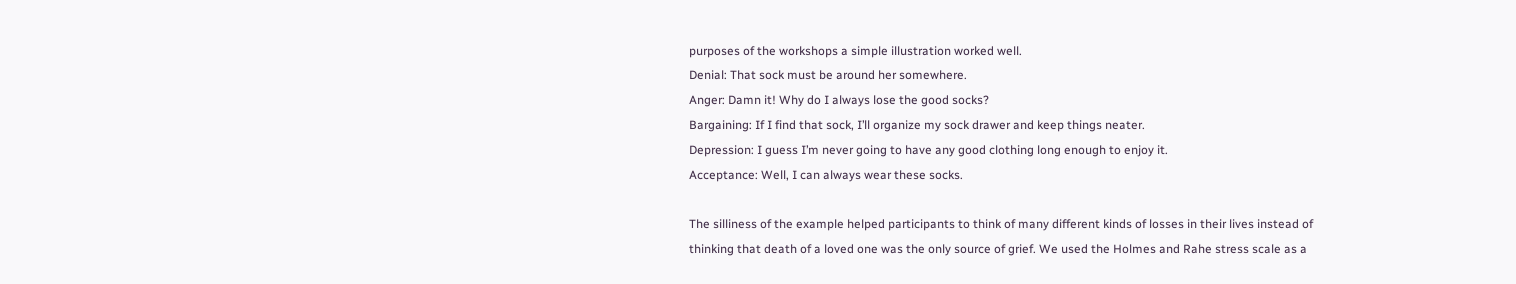purposes of the workshops a simple illustration worked well.
Denial: That sock must be around her somewhere.
Anger: Damn it! Why do I always lose the good socks?
Bargaining: If I find that sock, I’ll organize my sock drawer and keep things neater.
Depression: I guess I’m never going to have any good clothing long enough to enjoy it.
Acceptance: Well, I can always wear these socks.

The silliness of the example helped participants to think of many different kinds of losses in their lives instead of thinking that death of a loved one was the only source of grief. We used the Holmes and Rahe stress scale as a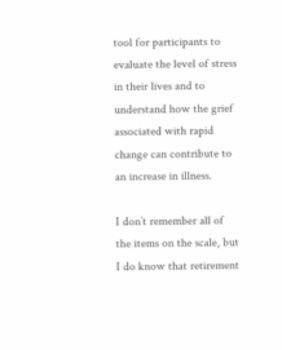tool for participants to evaluate the level of stress in their lives and to understand how the grief associated with rapid change can contribute to an increase in illness.

I don’t remember all of the items on the scale, but I do know that retirement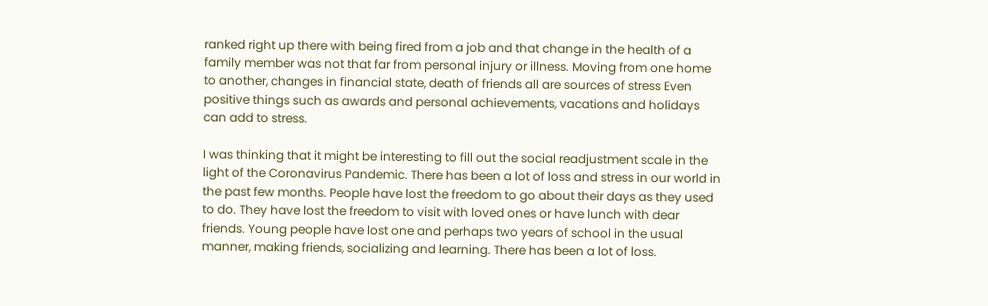ranked right up there with being fired from a job and that change in the health of a family member was not that far from personal injury or illness. Moving from one home to another, changes in financial state, death of friends all are sources of stress Even positive things such as awards and personal achievements, vacations and holidays can add to stress.

I was thinking that it might be interesting to fill out the social readjustment scale in the light of the Coronavirus Pandemic. There has been a lot of loss and stress in our world in the past few months. People have lost the freedom to go about their days as they used to do. They have lost the freedom to visit with loved ones or have lunch with dear friends. Young people have lost one and perhaps two years of school in the usual manner, making friends, socializing and learning. There has been a lot of loss.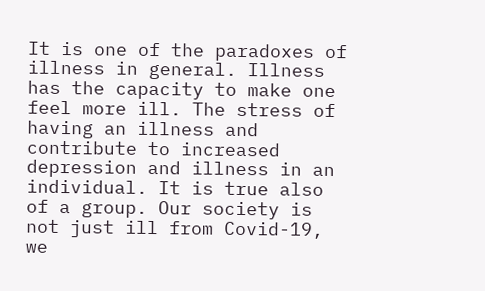It is one of the paradoxes of illness in general. Illness has the capacity to make one feel more ill. The stress of having an illness and contribute to increased depression and illness in an individual. It is true also of a group. Our society is not just ill from Covid-19, we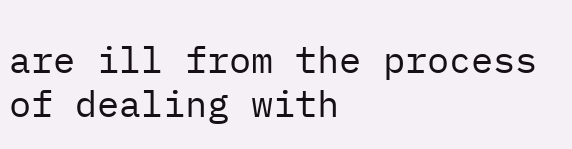are ill from the process of dealing with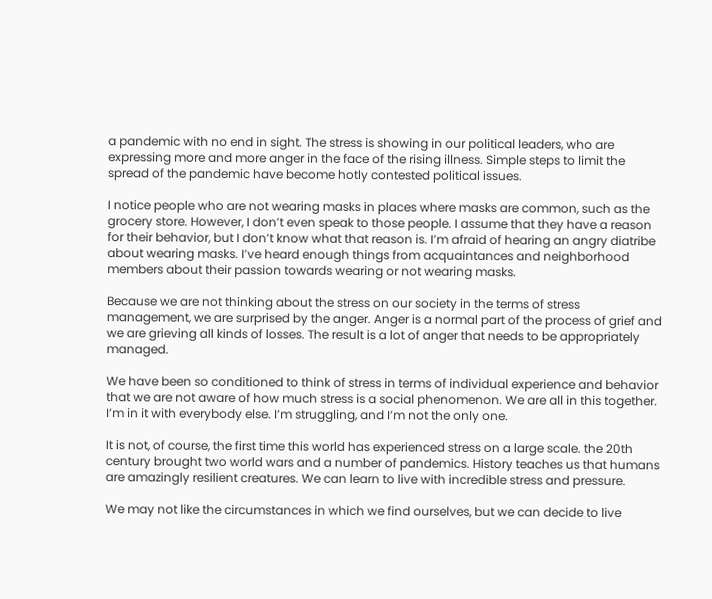a pandemic with no end in sight. The stress is showing in our political leaders, who are expressing more and more anger in the face of the rising illness. Simple steps to limit the spread of the pandemic have become hotly contested political issues.

I notice people who are not wearing masks in places where masks are common, such as the grocery store. However, I don’t even speak to those people. I assume that they have a reason for their behavior, but I don’t know what that reason is. I’m afraid of hearing an angry diatribe about wearing masks. I’ve heard enough things from acquaintances and neighborhood members about their passion towards wearing or not wearing masks.

Because we are not thinking about the stress on our society in the terms of stress management, we are surprised by the anger. Anger is a normal part of the process of grief and we are grieving all kinds of losses. The result is a lot of anger that needs to be appropriately managed.

We have been so conditioned to think of stress in terms of individual experience and behavior that we are not aware of how much stress is a social phenomenon. We are all in this together. I’m in it with everybody else. I’m struggling, and I’m not the only one.

It is not, of course, the first time this world has experienced stress on a large scale. the 20th century brought two world wars and a number of pandemics. History teaches us that humans are amazingly resilient creatures. We can learn to live with incredible stress and pressure.

We may not like the circumstances in which we find ourselves, but we can decide to live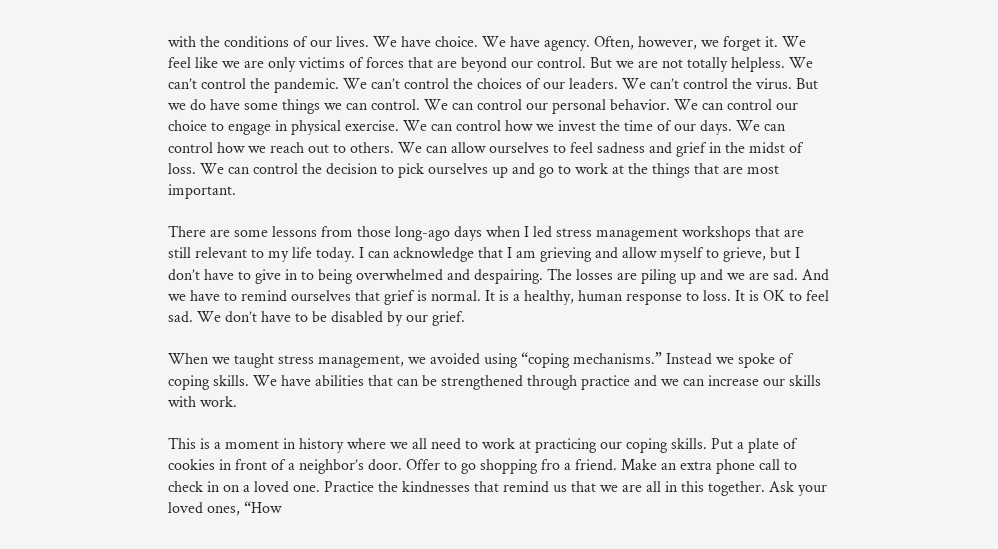with the conditions of our lives. We have choice. We have agency. Often, however, we forget it. We feel like we are only victims of forces that are beyond our control. But we are not totally helpless. We can’t control the pandemic. We can’t control the choices of our leaders. We can’t control the virus. But we do have some things we can control. We can control our personal behavior. We can control our choice to engage in physical exercise. We can control how we invest the time of our days. We can control how we reach out to others. We can allow ourselves to feel sadness and grief in the midst of loss. We can control the decision to pick ourselves up and go to work at the things that are most important.

There are some lessons from those long-ago days when I led stress management workshops that are still relevant to my life today. I can acknowledge that I am grieving and allow myself to grieve, but I don’t have to give in to being overwhelmed and despairing. The losses are piling up and we are sad. And we have to remind ourselves that grief is normal. It is a healthy, human response to loss. It is OK to feel sad. We don’t have to be disabled by our grief.

When we taught stress management, we avoided using “coping mechanisms.” Instead we spoke of coping skills. We have abilities that can be strengthened through practice and we can increase our skills with work.

This is a moment in history where we all need to work at practicing our coping skills. Put a plate of cookies in front of a neighbor’s door. Offer to go shopping fro a friend. Make an extra phone call to check in on a loved one. Practice the kindnesses that remind us that we are all in this together. Ask your loved ones, “How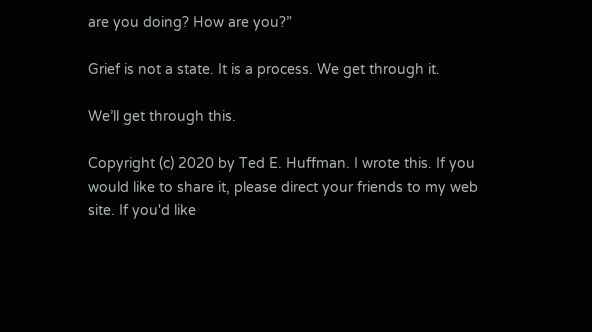are you doing? How are you?”

Grief is not a state. It is a process. We get through it.

We’ll get through this.

Copyright (c) 2020 by Ted E. Huffman. I wrote this. If you would like to share it, please direct your friends to my web site. If you'd like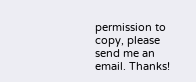permission to copy, please send me an email. Thanks!